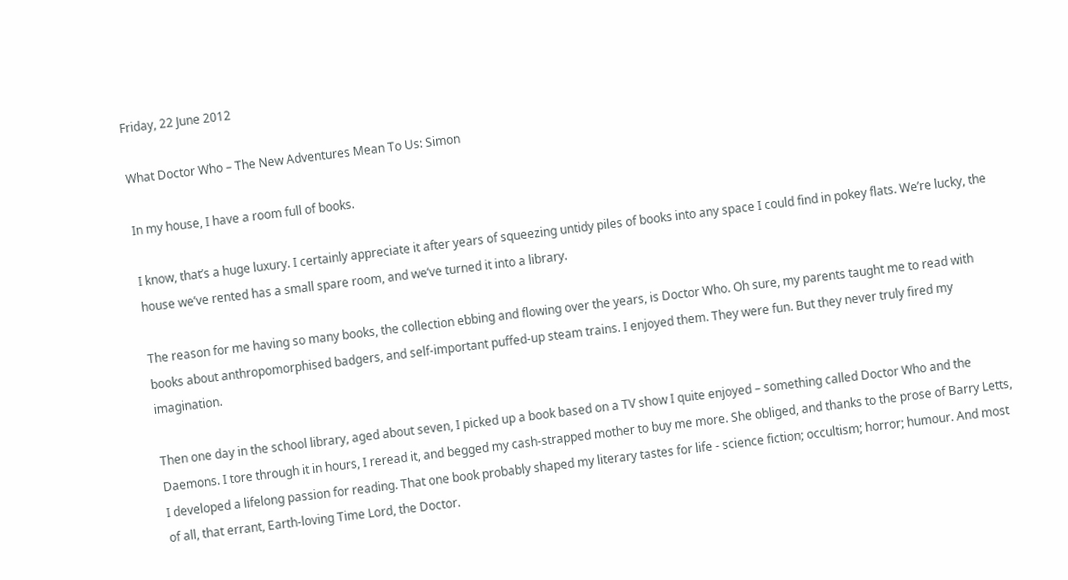Friday, 22 June 2012

What Doctor Who – The New Adventures Mean To Us: Simon

In my house, I have a room full of books.

I know, that’s a huge luxury. I certainly appreciate it after years of squeezing untidy piles of books into any space I could find in pokey flats. We’re lucky, the house we’ve rented has a small spare room, and we’ve turned it into a library.

The reason for me having so many books, the collection ebbing and flowing over the years, is Doctor Who. Oh sure, my parents taught me to read with books about anthropomorphised badgers, and self-important puffed-up steam trains. I enjoyed them. They were fun. But they never truly fired my imagination.

Then one day in the school library, aged about seven, I picked up a book based on a TV show I quite enjoyed – something called Doctor Who and the Daemons. I tore through it in hours, I reread it, and begged my cash-strapped mother to buy me more. She obliged, and thanks to the prose of Barry Letts, I developed a lifelong passion for reading. That one book probably shaped my literary tastes for life - science fiction; occultism; horror; humour. And most of all, that errant, Earth-loving Time Lord, the Doctor.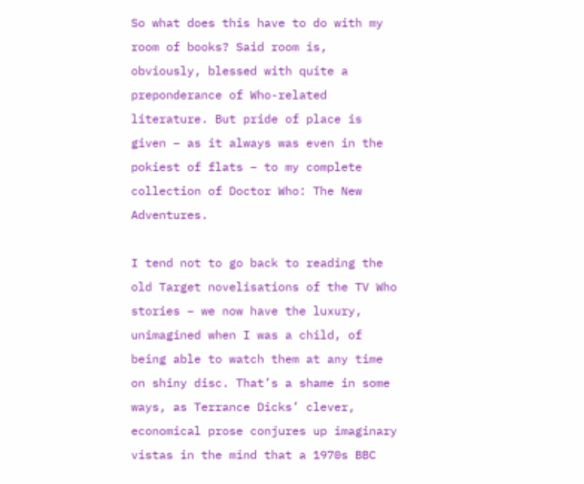So what does this have to do with my room of books? Said room is, obviously, blessed with quite a preponderance of Who-related literature. But pride of place is given – as it always was even in the pokiest of flats – to my complete collection of Doctor Who: The New Adventures.

I tend not to go back to reading the old Target novelisations of the TV Who stories – we now have the luxury, unimagined when I was a child, of being able to watch them at any time on shiny disc. That’s a shame in some ways, as Terrance Dicks’ clever, economical prose conjures up imaginary vistas in the mind that a 1970s BBC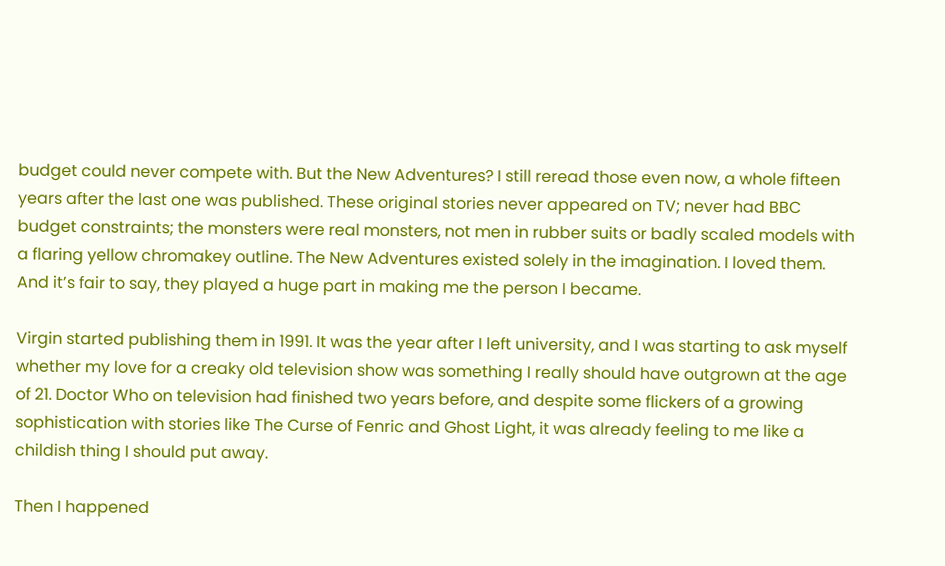budget could never compete with. But the New Adventures? I still reread those even now, a whole fifteen years after the last one was published. These original stories never appeared on TV; never had BBC budget constraints; the monsters were real monsters, not men in rubber suits or badly scaled models with a flaring yellow chromakey outline. The New Adventures existed solely in the imagination. I loved them. And it’s fair to say, they played a huge part in making me the person I became.

Virgin started publishing them in 1991. It was the year after I left university, and I was starting to ask myself whether my love for a creaky old television show was something I really should have outgrown at the age of 21. Doctor Who on television had finished two years before, and despite some flickers of a growing sophistication with stories like The Curse of Fenric and Ghost Light, it was already feeling to me like a childish thing I should put away.

Then I happened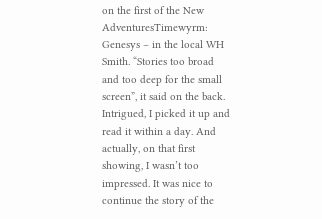on the first of the New AdventuresTimewyrm: Genesys – in the local WH Smith. “Stories too broad and too deep for the small screen”, it said on the back. Intrigued, I picked it up and read it within a day. And actually, on that first showing, I wasn’t too impressed. It was nice to continue the story of the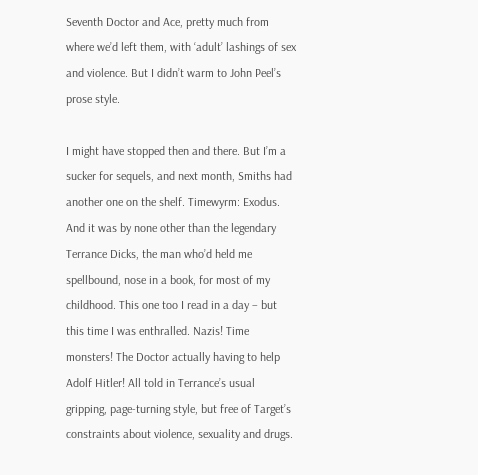Seventh Doctor and Ace, pretty much from where we’d left them, with ‘adult’ lashings of sex and violence. But I didn’t warm to John Peel’s prose style.

I might have stopped then and there. But I’m a sucker for sequels, and next month, Smiths had another one on the shelf. Timewyrm: Exodus. And it was by none other than the legendary Terrance Dicks, the man who’d held me spellbound, nose in a book, for most of my childhood. This one too I read in a day – but this time I was enthralled. Nazis! Time monsters! The Doctor actually having to help Adolf Hitler! All told in Terrance’s usual gripping, page-turning style, but free of Target’s constraints about violence, sexuality and drugs.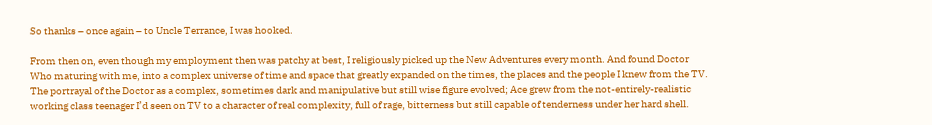So thanks – once again – to Uncle Terrance, I was hooked.

From then on, even though my employment then was patchy at best, I religiously picked up the New Adventures every month. And found Doctor Who maturing with me, into a complex universe of time and space that greatly expanded on the times, the places and the people I knew from the TV. The portrayal of the Doctor as a complex, sometimes dark and manipulative but still wise figure evolved; Ace grew from the not-entirely-realistic working class teenager I’d seen on TV to a character of real complexity, full of rage, bitterness but still capable of tenderness under her hard shell.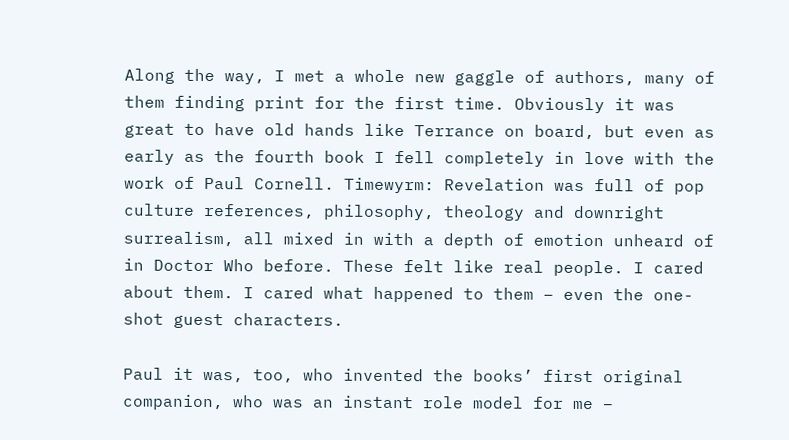Along the way, I met a whole new gaggle of authors, many of them finding print for the first time. Obviously it was great to have old hands like Terrance on board, but even as early as the fourth book I fell completely in love with the work of Paul Cornell. Timewyrm: Revelation was full of pop culture references, philosophy, theology and downright surrealism, all mixed in with a depth of emotion unheard of in Doctor Who before. These felt like real people. I cared about them. I cared what happened to them – even the one-shot guest characters.

Paul it was, too, who invented the books’ first original companion, who was an instant role model for me –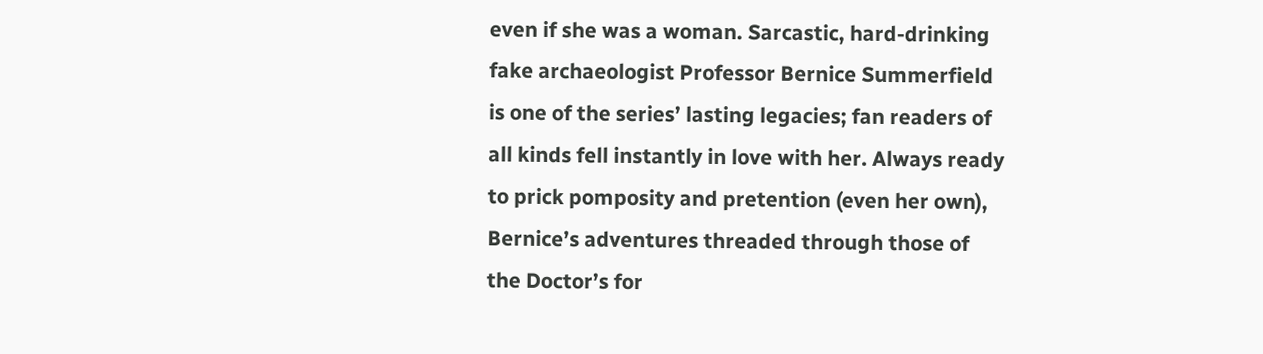even if she was a woman. Sarcastic, hard-drinking fake archaeologist Professor Bernice Summerfield is one of the series’ lasting legacies; fan readers of all kinds fell instantly in love with her. Always ready to prick pomposity and pretention (even her own), Bernice’s adventures threaded through those of the Doctor’s for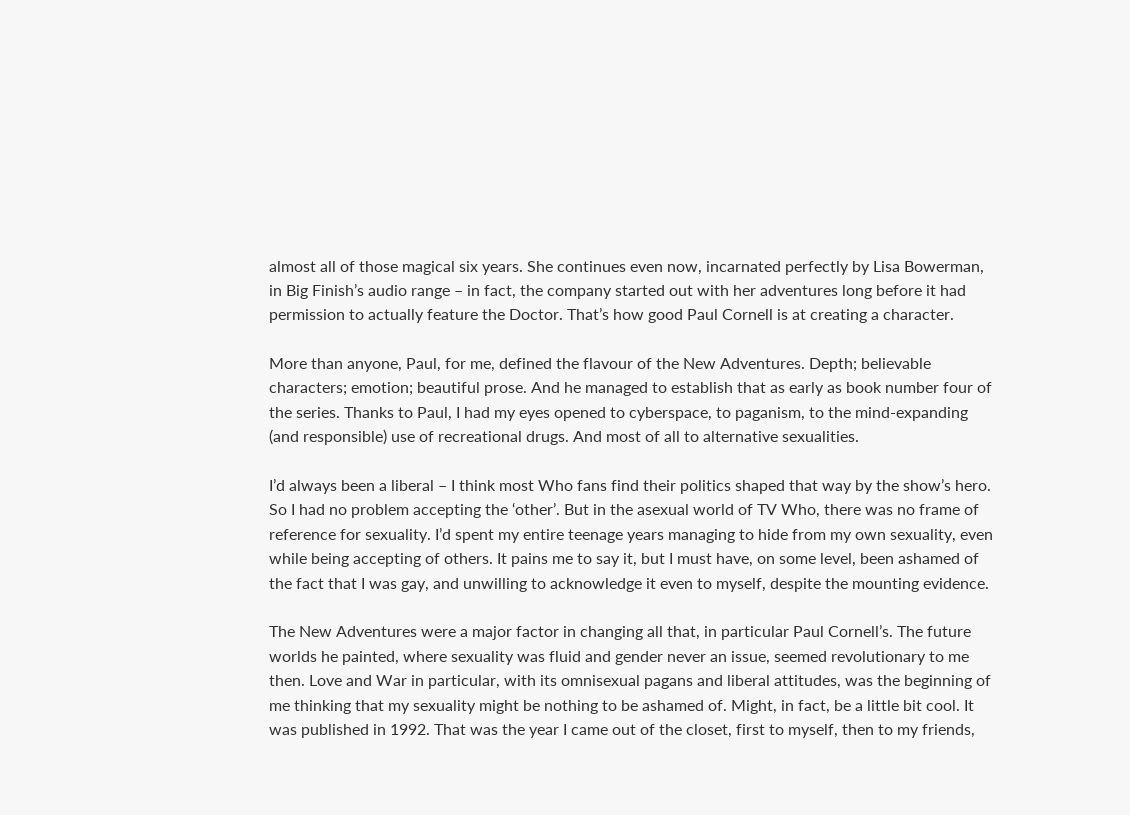almost all of those magical six years. She continues even now, incarnated perfectly by Lisa Bowerman, in Big Finish’s audio range – in fact, the company started out with her adventures long before it had permission to actually feature the Doctor. That’s how good Paul Cornell is at creating a character.

More than anyone, Paul, for me, defined the flavour of the New Adventures. Depth; believable characters; emotion; beautiful prose. And he managed to establish that as early as book number four of the series. Thanks to Paul, I had my eyes opened to cyberspace, to paganism, to the mind-expanding (and responsible) use of recreational drugs. And most of all to alternative sexualities.

I’d always been a liberal – I think most Who fans find their politics shaped that way by the show’s hero. So I had no problem accepting the ‘other’. But in the asexual world of TV Who, there was no frame of reference for sexuality. I’d spent my entire teenage years managing to hide from my own sexuality, even while being accepting of others. It pains me to say it, but I must have, on some level, been ashamed of the fact that I was gay, and unwilling to acknowledge it even to myself, despite the mounting evidence.

The New Adventures were a major factor in changing all that, in particular Paul Cornell’s. The future worlds he painted, where sexuality was fluid and gender never an issue, seemed revolutionary to me then. Love and War in particular, with its omnisexual pagans and liberal attitudes, was the beginning of me thinking that my sexuality might be nothing to be ashamed of. Might, in fact, be a little bit cool. It was published in 1992. That was the year I came out of the closet, first to myself, then to my friends,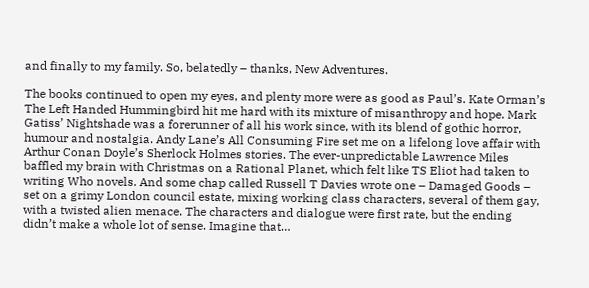and finally to my family. So, belatedly – thanks, New Adventures.

The books continued to open my eyes, and plenty more were as good as Paul’s. Kate Orman’s The Left Handed Hummingbird hit me hard with its mixture of misanthropy and hope. Mark Gatiss’ Nightshade was a forerunner of all his work since, with its blend of gothic horror, humour and nostalgia. Andy Lane’s All Consuming Fire set me on a lifelong love affair with Arthur Conan Doyle’s Sherlock Holmes stories. The ever-unpredictable Lawrence Miles baffled my brain with Christmas on a Rational Planet, which felt like TS Eliot had taken to writing Who novels. And some chap called Russell T Davies wrote one – Damaged Goods – set on a grimy London council estate, mixing working class characters, several of them gay, with a twisted alien menace. The characters and dialogue were first rate, but the ending didn’t make a whole lot of sense. Imagine that…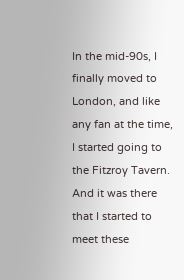In the mid-90s, I finally moved to London, and like any fan at the time, I started going to the Fitzroy Tavern. And it was there that I started to meet these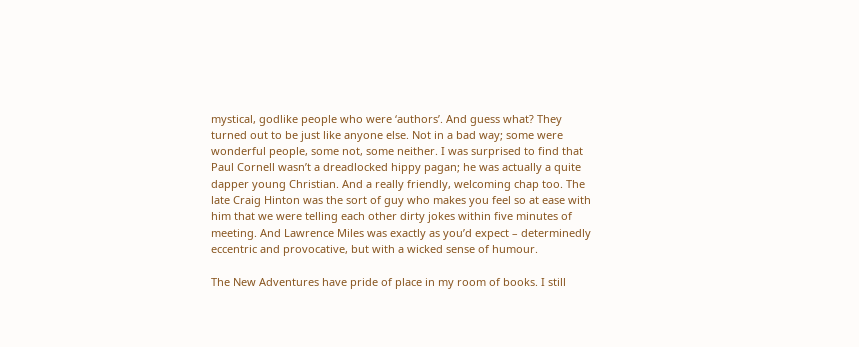mystical, godlike people who were ‘authors’. And guess what? They turned out to be just like anyone else. Not in a bad way; some were wonderful people, some not, some neither. I was surprised to find that Paul Cornell wasn’t a dreadlocked hippy pagan; he was actually a quite dapper young Christian. And a really friendly, welcoming chap too. The late Craig Hinton was the sort of guy who makes you feel so at ease with him that we were telling each other dirty jokes within five minutes of meeting. And Lawrence Miles was exactly as you’d expect – determinedly eccentric and provocative, but with a wicked sense of humour.

The New Adventures have pride of place in my room of books. I still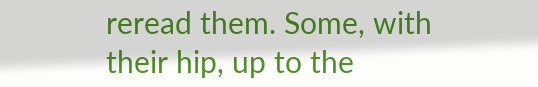reread them. Some, with their hip, up to the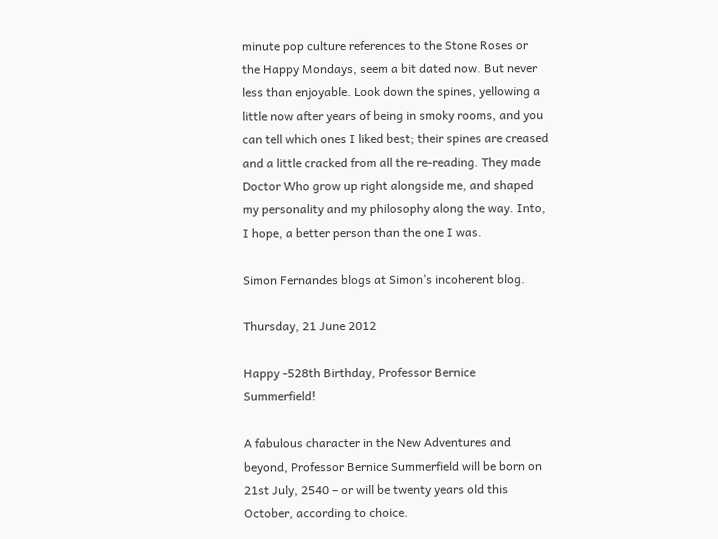minute pop culture references to the Stone Roses or the Happy Mondays, seem a bit dated now. But never less than enjoyable. Look down the spines, yellowing a little now after years of being in smoky rooms, and you can tell which ones I liked best; their spines are creased and a little cracked from all the re-reading. They made Doctor Who grow up right alongside me, and shaped my personality and my philosophy along the way. Into, I hope, a better person than the one I was.

Simon Fernandes blogs at Simon’s incoherent blog.

Thursday, 21 June 2012

Happy -528th Birthday, Professor Bernice Summerfield!

A fabulous character in the New Adventures and beyond, Professor Bernice Summerfield will be born on 21st July, 2540 – or will be twenty years old this October, according to choice.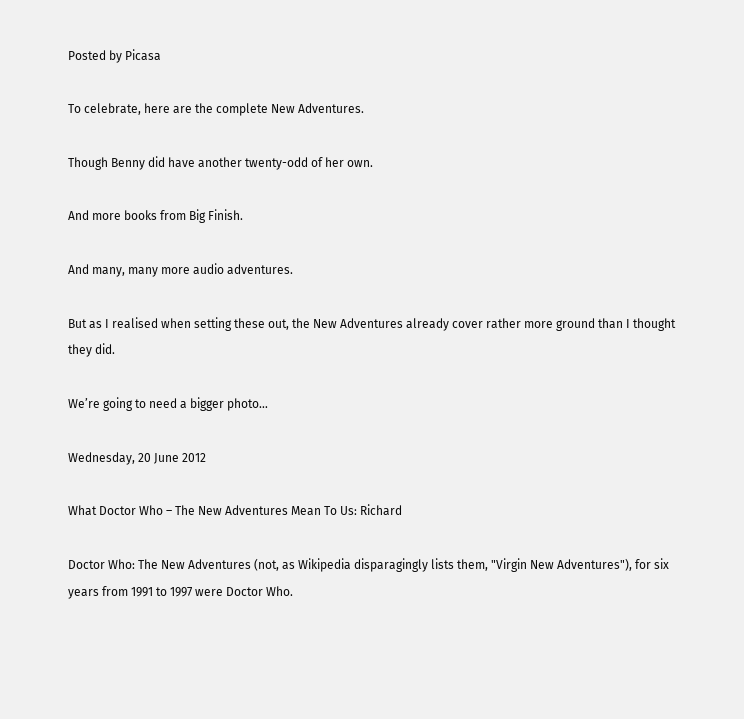Posted by Picasa

To celebrate, here are the complete New Adventures.

Though Benny did have another twenty-odd of her own.

And more books from Big Finish.

And many, many more audio adventures.

But as I realised when setting these out, the New Adventures already cover rather more ground than I thought they did.

We’re going to need a bigger photo…

Wednesday, 20 June 2012

What Doctor Who – The New Adventures Mean To Us: Richard

Doctor Who: The New Adventures (not, as Wikipedia disparagingly lists them, "Virgin New Adventures"), for six years from 1991 to 1997 were Doctor Who.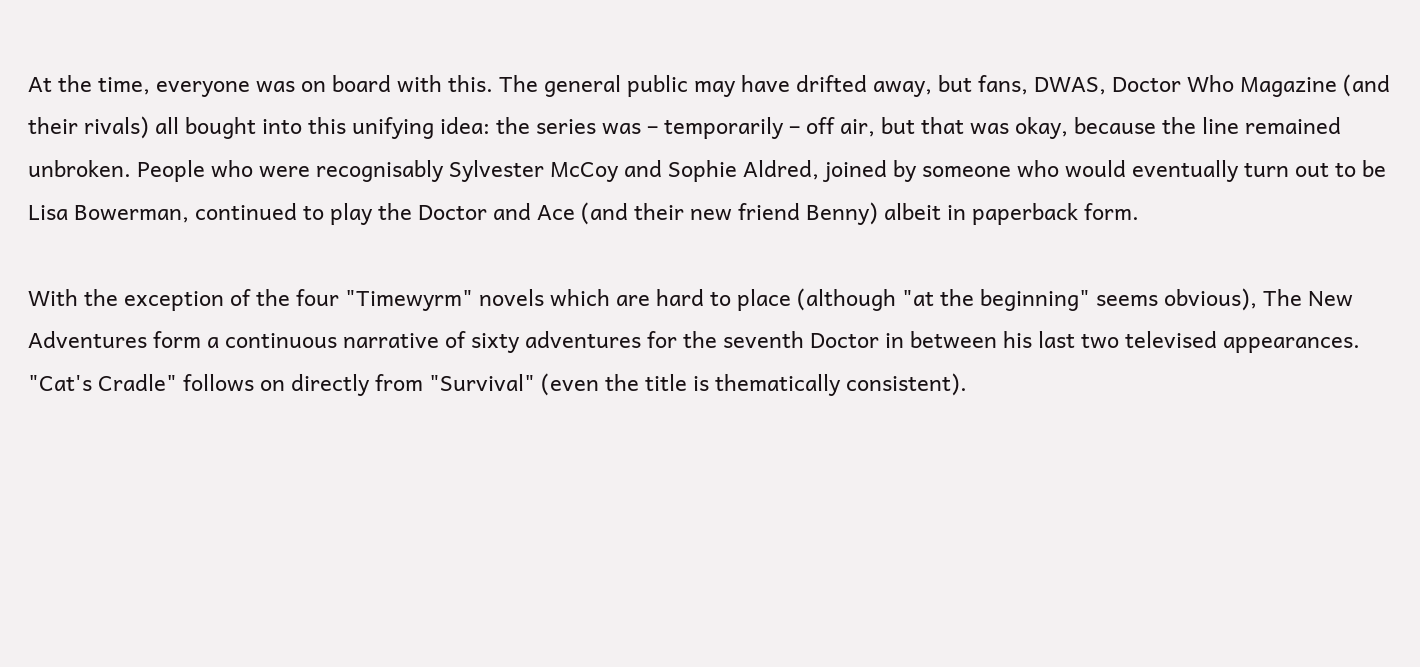At the time, everyone was on board with this. The general public may have drifted away, but fans, DWAS, Doctor Who Magazine (and their rivals) all bought into this unifying idea: the series was – temporarily – off air, but that was okay, because the line remained unbroken. People who were recognisably Sylvester McCoy and Sophie Aldred, joined by someone who would eventually turn out to be Lisa Bowerman, continued to play the Doctor and Ace (and their new friend Benny) albeit in paperback form.

With the exception of the four "Timewyrm" novels which are hard to place (although "at the beginning" seems obvious), The New Adventures form a continuous narrative of sixty adventures for the seventh Doctor in between his last two televised appearances. "Cat's Cradle" follows on directly from "Survival" (even the title is thematically consistent).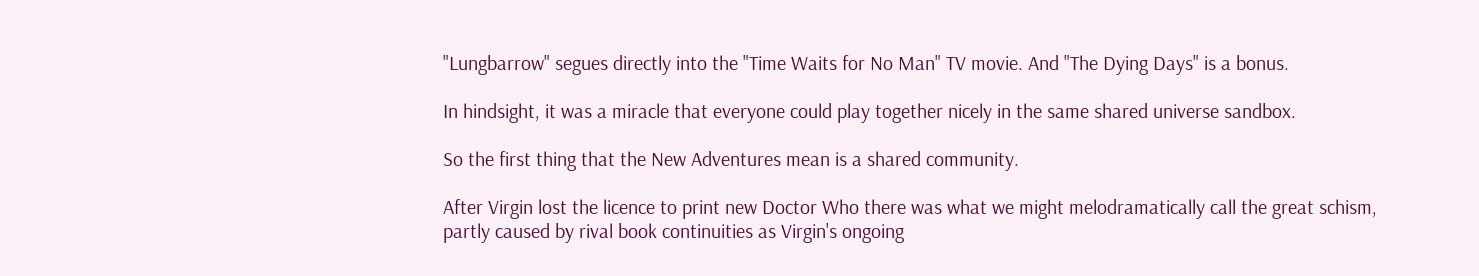"Lungbarrow" segues directly into the "Time Waits for No Man" TV movie. And "The Dying Days" is a bonus.

In hindsight, it was a miracle that everyone could play together nicely in the same shared universe sandbox.

So the first thing that the New Adventures mean is a shared community.

After Virgin lost the licence to print new Doctor Who there was what we might melodramatically call the great schism, partly caused by rival book continuities as Virgin's ongoing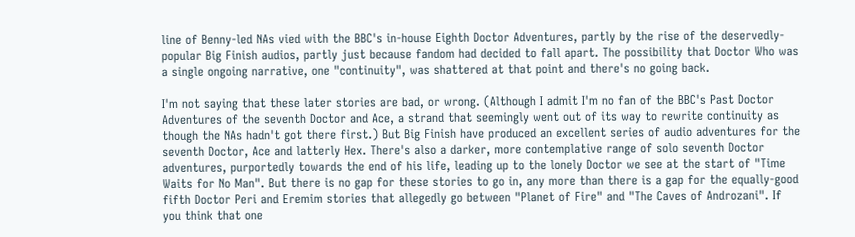line of Benny-led NAs vied with the BBC's in-house Eighth Doctor Adventures, partly by the rise of the deservedly-popular Big Finish audios, partly just because fandom had decided to fall apart. The possibility that Doctor Who was a single ongoing narrative, one "continuity", was shattered at that point and there's no going back.

I'm not saying that these later stories are bad, or wrong. (Although I admit I'm no fan of the BBC's Past Doctor Adventures of the seventh Doctor and Ace, a strand that seemingly went out of its way to rewrite continuity as though the NAs hadn't got there first.) But Big Finish have produced an excellent series of audio adventures for the seventh Doctor, Ace and latterly Hex. There's also a darker, more contemplative range of solo seventh Doctor adventures, purportedly towards the end of his life, leading up to the lonely Doctor we see at the start of "Time Waits for No Man". But there is no gap for these stories to go in, any more than there is a gap for the equally-good fifth Doctor Peri and Eremim stories that allegedly go between "Planet of Fire" and "The Caves of Androzani". If you think that one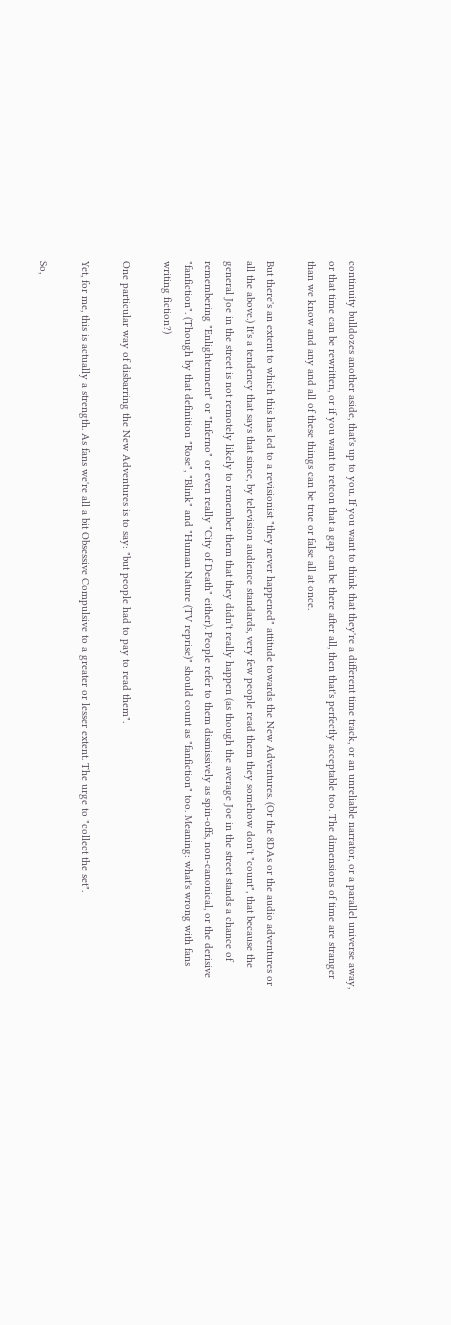continuity bulldozes another aside, that's up to you. If you want to think that they're a different time track, or an unreliable narrator, or a parallel universe away, or that time can be rewritten, or if you want to retcon that a gap can be there after all, then that's perfectly acceptable too. The dimensions of time are stranger than we know and any and all of these things can be true or false all at once.

But there's an extent to which this has led to a revisionist "they never happened" attitude towards the New Adventures. (Or the 8DAs or the audio adventures or all the above.) It's a tendency that says that since, by television audience standards, very few people read them they somehow don't "count", that because the general Joe in the street is not remotely likely to remember them that they didn't really happen (as though the average Joe in the street stands a chance of remembering "Enlightenment" or "Inferno" or even really "City of Death" either). People refer to them dismissively as spin-offs, non-canonical, or the derisive "fanfiction". (Though by that definition "Rose", "Blink" and "Human Nature (TV reprise)" should count as "fanfiction" too. Meaning: what's wrong with fans writing fiction?)

One particular way of disbarring the New Adventures is to say: "but people had to pay to read them".

Yet, for me, this is actually a strength. As fans we're all a bit Obsessive Compulsive to a greater or lesser extent. The urge to "collect the set".

So,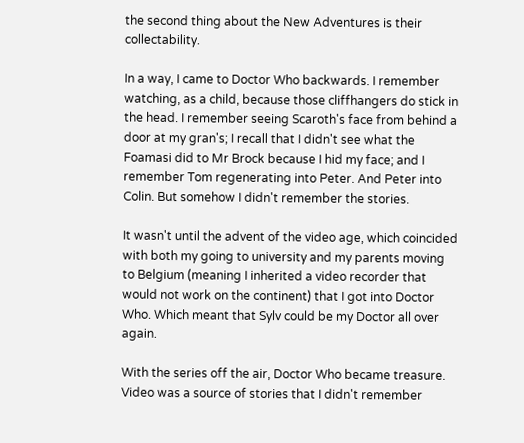the second thing about the New Adventures is their collectability.

In a way, I came to Doctor Who backwards. I remember watching, as a child, because those cliffhangers do stick in the head. I remember seeing Scaroth's face from behind a door at my gran's; I recall that I didn't see what the Foamasi did to Mr Brock because I hid my face; and I remember Tom regenerating into Peter. And Peter into Colin. But somehow I didn't remember the stories.

It wasn't until the advent of the video age, which coincided with both my going to university and my parents moving to Belgium (meaning I inherited a video recorder that would not work on the continent) that I got into Doctor Who. Which meant that Sylv could be my Doctor all over again.

With the series off the air, Doctor Who became treasure. Video was a source of stories that I didn't remember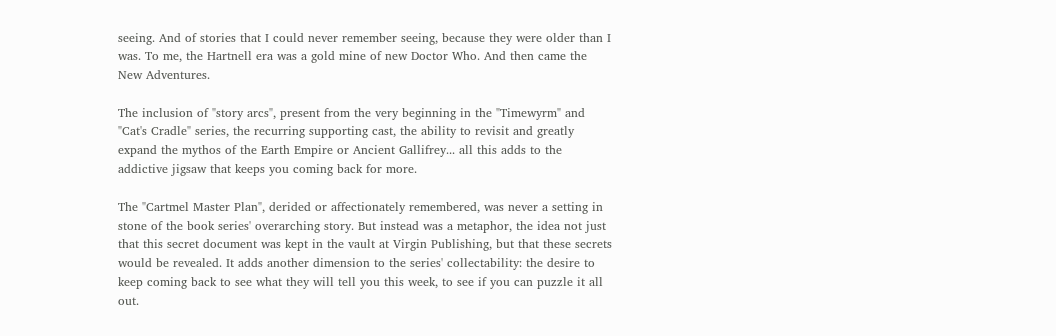seeing. And of stories that I could never remember seeing, because they were older than I was. To me, the Hartnell era was a gold mine of new Doctor Who. And then came the New Adventures.

The inclusion of "story arcs", present from the very beginning in the "Timewyrm" and "Cat's Cradle" series, the recurring supporting cast, the ability to revisit and greatly expand the mythos of the Earth Empire or Ancient Gallifrey... all this adds to the addictive jigsaw that keeps you coming back for more.

The "Cartmel Master Plan", derided or affectionately remembered, was never a setting in stone of the book series' overarching story. But instead was a metaphor, the idea not just that this secret document was kept in the vault at Virgin Publishing, but that these secrets would be revealed. It adds another dimension to the series' collectability: the desire to keep coming back to see what they will tell you this week, to see if you can puzzle it all out.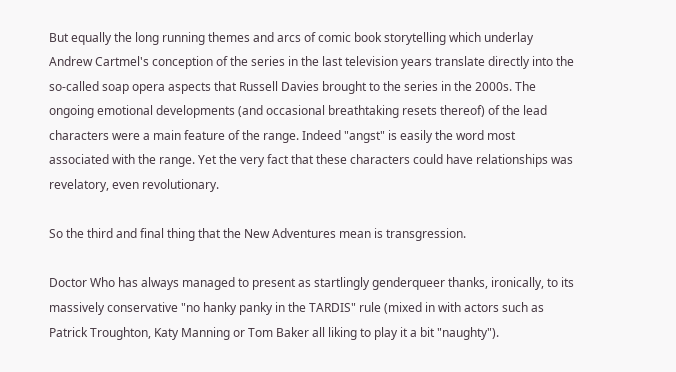But equally the long running themes and arcs of comic book storytelling which underlay Andrew Cartmel's conception of the series in the last television years translate directly into the so-called soap opera aspects that Russell Davies brought to the series in the 2000s. The ongoing emotional developments (and occasional breathtaking resets thereof) of the lead characters were a main feature of the range. Indeed "angst" is easily the word most associated with the range. Yet the very fact that these characters could have relationships was revelatory, even revolutionary.

So the third and final thing that the New Adventures mean is transgression.

Doctor Who has always managed to present as startlingly genderqueer thanks, ironically, to its massively conservative "no hanky panky in the TARDIS" rule (mixed in with actors such as Patrick Troughton, Katy Manning or Tom Baker all liking to play it a bit "naughty").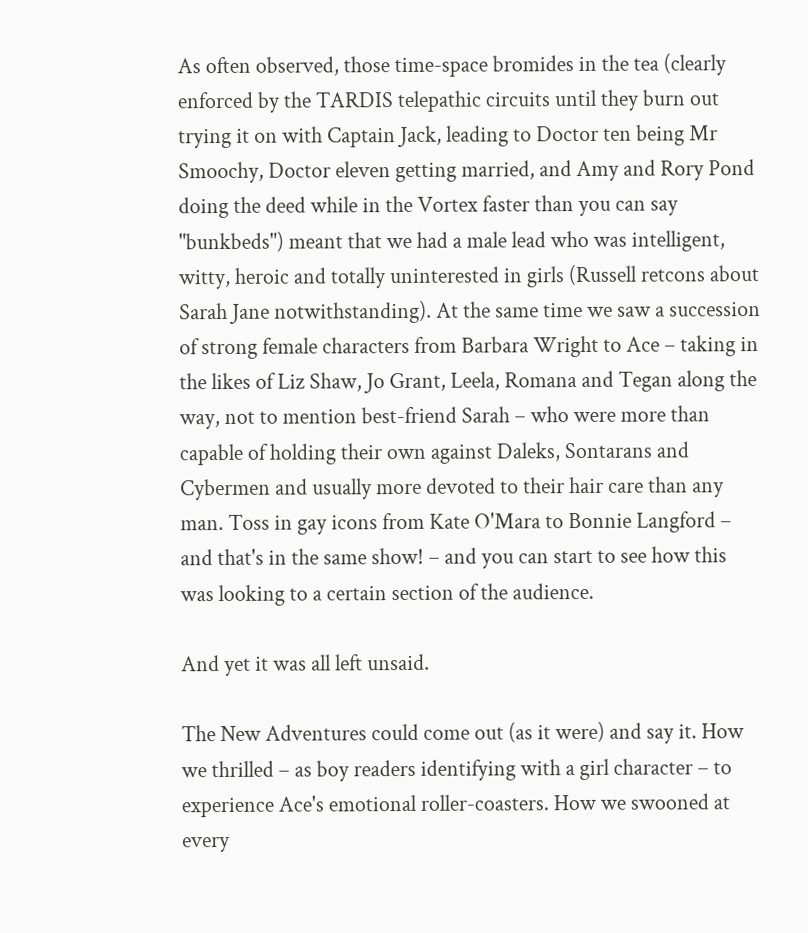As often observed, those time-space bromides in the tea (clearly enforced by the TARDIS telepathic circuits until they burn out trying it on with Captain Jack, leading to Doctor ten being Mr Smoochy, Doctor eleven getting married, and Amy and Rory Pond doing the deed while in the Vortex faster than you can say "bunkbeds") meant that we had a male lead who was intelligent, witty, heroic and totally uninterested in girls (Russell retcons about Sarah Jane notwithstanding). At the same time we saw a succession of strong female characters from Barbara Wright to Ace – taking in the likes of Liz Shaw, Jo Grant, Leela, Romana and Tegan along the way, not to mention best-friend Sarah – who were more than capable of holding their own against Daleks, Sontarans and Cybermen and usually more devoted to their hair care than any man. Toss in gay icons from Kate O'Mara to Bonnie Langford – and that's in the same show! – and you can start to see how this was looking to a certain section of the audience.

And yet it was all left unsaid.

The New Adventures could come out (as it were) and say it. How we thrilled – as boy readers identifying with a girl character – to experience Ace's emotional roller-coasters. How we swooned at every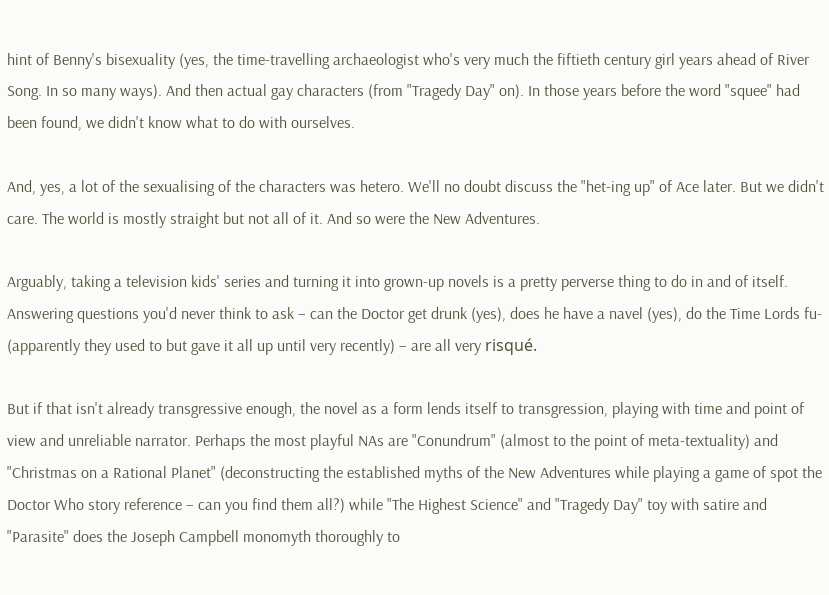hint of Benny's bisexuality (yes, the time-travelling archaeologist who's very much the fiftieth century girl years ahead of River Song. In so many ways). And then actual gay characters (from "Tragedy Day" on). In those years before the word "squee" had been found, we didn't know what to do with ourselves.

And, yes, a lot of the sexualising of the characters was hetero. We'll no doubt discuss the "het-ing up" of Ace later. But we didn't care. The world is mostly straight but not all of it. And so were the New Adventures.

Arguably, taking a television kids' series and turning it into grown-up novels is a pretty perverse thing to do in and of itself. Answering questions you'd never think to ask – can the Doctor get drunk (yes), does he have a navel (yes), do the Time Lords fu- (apparently they used to but gave it all up until very recently) – are all very risqué.

But if that isn't already transgressive enough, the novel as a form lends itself to transgression, playing with time and point of view and unreliable narrator. Perhaps the most playful NAs are "Conundrum" (almost to the point of meta-textuality) and "Christmas on a Rational Planet" (deconstructing the established myths of the New Adventures while playing a game of spot the Doctor Who story reference – can you find them all?) while "The Highest Science" and "Tragedy Day" toy with satire and "Parasite" does the Joseph Campbell monomyth thoroughly to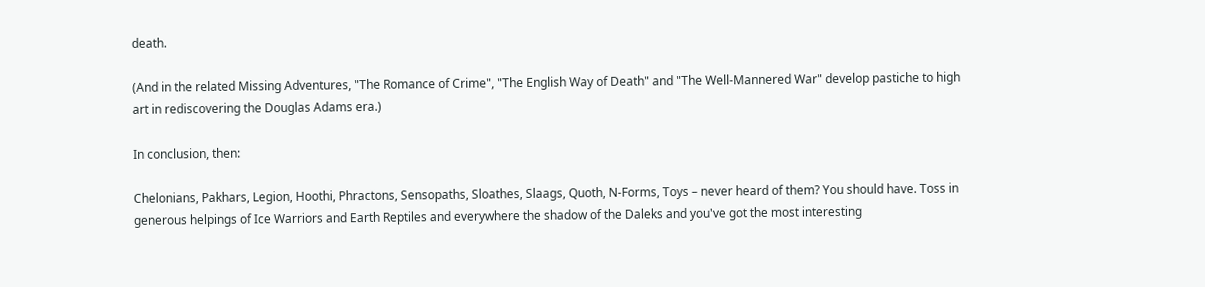death.

(And in the related Missing Adventures, "The Romance of Crime", "The English Way of Death" and "The Well-Mannered War" develop pastiche to high art in rediscovering the Douglas Adams era.)

In conclusion, then:

Chelonians, Pakhars, Legion, Hoothi, Phractons, Sensopaths, Sloathes, Slaags, Quoth, N-Forms, Toys – never heard of them? You should have. Toss in generous helpings of Ice Warriors and Earth Reptiles and everywhere the shadow of the Daleks and you've got the most interesting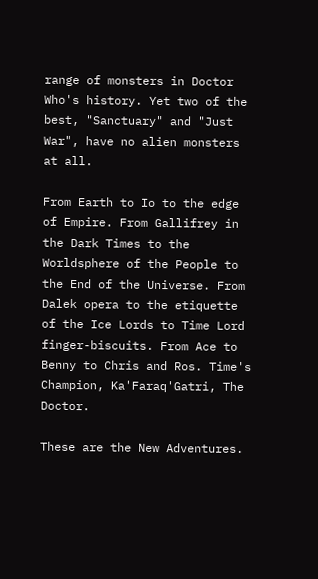range of monsters in Doctor Who's history. Yet two of the best, "Sanctuary" and "Just War", have no alien monsters at all.

From Earth to Io to the edge of Empire. From Gallifrey in the Dark Times to the Worldsphere of the People to the End of the Universe. From Dalek opera to the etiquette of the Ice Lords to Time Lord finger-biscuits. From Ace to Benny to Chris and Ros. Time's Champion, Ka'Faraq'Gatri, The Doctor.

These are the New Adventures.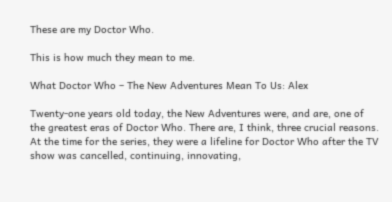These are my Doctor Who.

This is how much they mean to me.

What Doctor Who – The New Adventures Mean To Us: Alex

Twenty-one years old today, the New Adventures were, and are, one of the greatest eras of Doctor Who. There are, I think, three crucial reasons. At the time for the series, they were a lifeline for Doctor Who after the TV show was cancelled, continuing, innovating,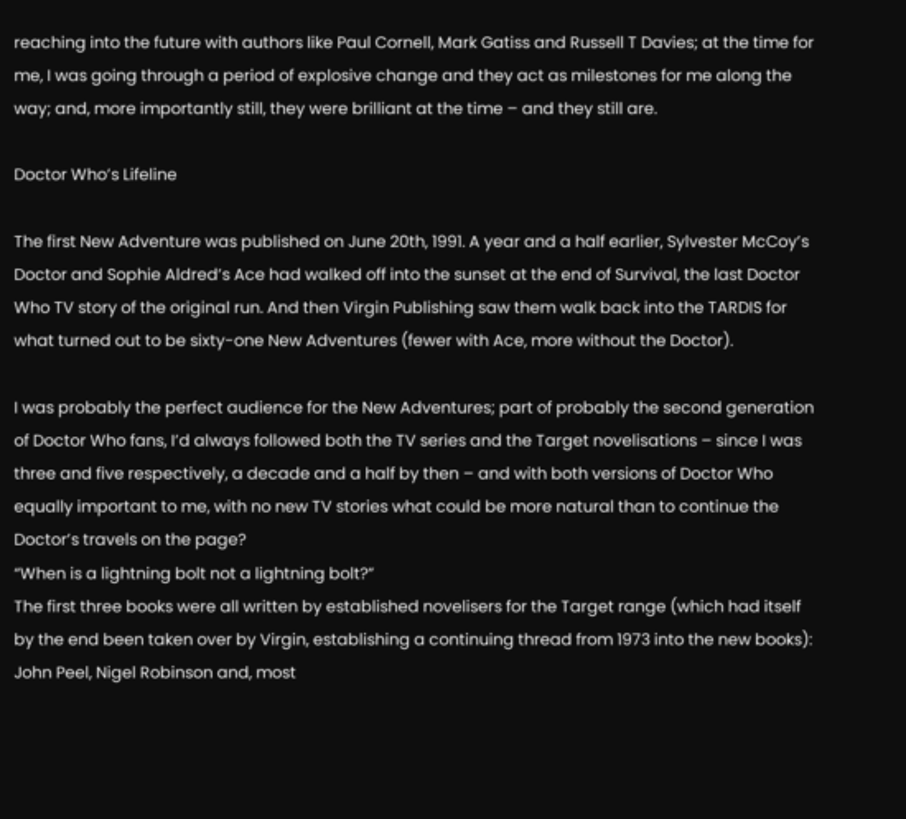reaching into the future with authors like Paul Cornell, Mark Gatiss and Russell T Davies; at the time for me, I was going through a period of explosive change and they act as milestones for me along the way; and, more importantly still, they were brilliant at the time – and they still are.

Doctor Who’s Lifeline

The first New Adventure was published on June 20th, 1991. A year and a half earlier, Sylvester McCoy’s Doctor and Sophie Aldred’s Ace had walked off into the sunset at the end of Survival, the last Doctor Who TV story of the original run. And then Virgin Publishing saw them walk back into the TARDIS for what turned out to be sixty-one New Adventures (fewer with Ace, more without the Doctor).

I was probably the perfect audience for the New Adventures; part of probably the second generation of Doctor Who fans, I’d always followed both the TV series and the Target novelisations – since I was three and five respectively, a decade and a half by then – and with both versions of Doctor Who equally important to me, with no new TV stories what could be more natural than to continue the Doctor’s travels on the page?
“When is a lightning bolt not a lightning bolt?”
The first three books were all written by established novelisers for the Target range (which had itself by the end been taken over by Virgin, establishing a continuing thread from 1973 into the new books): John Peel, Nigel Robinson and, most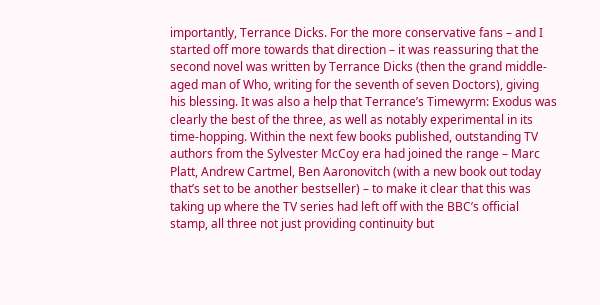importantly, Terrance Dicks. For the more conservative fans – and I started off more towards that direction – it was reassuring that the second novel was written by Terrance Dicks (then the grand middle-aged man of Who, writing for the seventh of seven Doctors), giving his blessing. It was also a help that Terrance’s Timewyrm: Exodus was clearly the best of the three, as well as notably experimental in its time-hopping. Within the next few books published, outstanding TV authors from the Sylvester McCoy era had joined the range – Marc Platt, Andrew Cartmel, Ben Aaronovitch (with a new book out today that’s set to be another bestseller) – to make it clear that this was taking up where the TV series had left off with the BBC’s official stamp, all three not just providing continuity but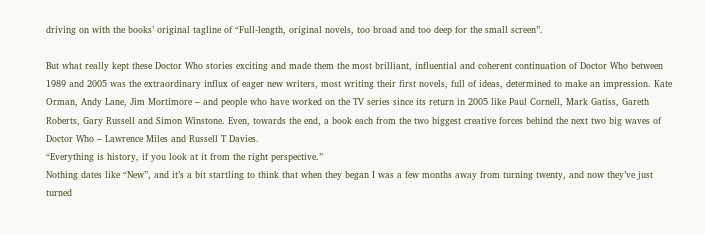driving on with the books’ original tagline of “Full-length, original novels, too broad and too deep for the small screen”.

But what really kept these Doctor Who stories exciting and made them the most brilliant, influential and coherent continuation of Doctor Who between 1989 and 2005 was the extraordinary influx of eager new writers, most writing their first novels, full of ideas, determined to make an impression. Kate Orman, Andy Lane, Jim Mortimore – and people who have worked on the TV series since its return in 2005 like Paul Cornell, Mark Gatiss, Gareth Roberts, Gary Russell and Simon Winstone. Even, towards the end, a book each from the two biggest creative forces behind the next two big waves of Doctor Who – Lawrence Miles and Russell T Davies.
“Everything is history, if you look at it from the right perspective.”
Nothing dates like “New”, and it’s a bit startling to think that when they began I was a few months away from turning twenty, and now they’ve just turned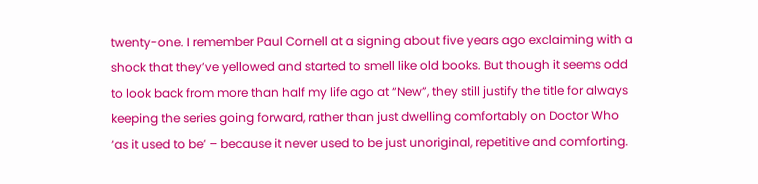twenty-one. I remember Paul Cornell at a signing about five years ago exclaiming with a shock that they’ve yellowed and started to smell like old books. But though it seems odd to look back from more than half my life ago at “New”, they still justify the title for always keeping the series going forward, rather than just dwelling comfortably on Doctor Who ‘as it used to be’ – because it never used to be just unoriginal, repetitive and comforting.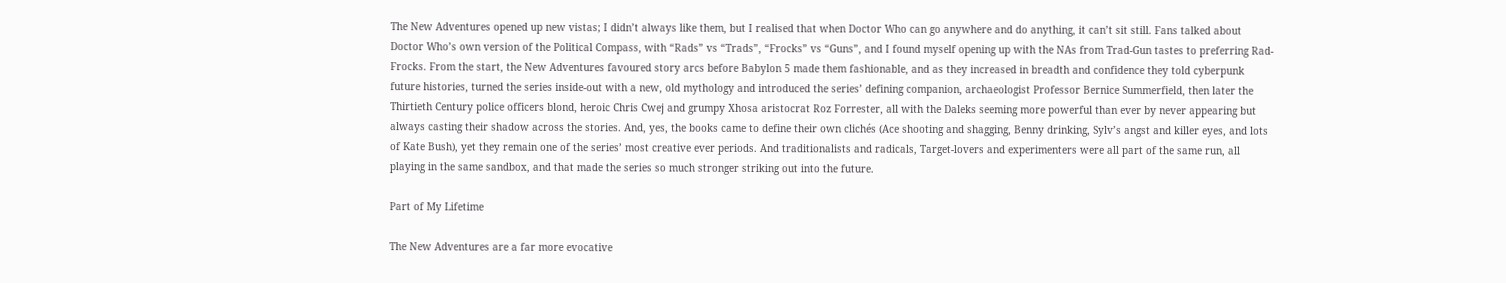The New Adventures opened up new vistas; I didn’t always like them, but I realised that when Doctor Who can go anywhere and do anything, it can’t sit still. Fans talked about Doctor Who’s own version of the Political Compass, with “Rads” vs “Trads”, “Frocks” vs “Guns”, and I found myself opening up with the NAs from Trad-Gun tastes to preferring Rad-Frocks. From the start, the New Adventures favoured story arcs before Babylon 5 made them fashionable, and as they increased in breadth and confidence they told cyberpunk future histories, turned the series inside-out with a new, old mythology and introduced the series’ defining companion, archaeologist Professor Bernice Summerfield, then later the Thirtieth Century police officers blond, heroic Chris Cwej and grumpy Xhosa aristocrat Roz Forrester, all with the Daleks seeming more powerful than ever by never appearing but always casting their shadow across the stories. And, yes, the books came to define their own clichés (Ace shooting and shagging, Benny drinking, Sylv’s angst and killer eyes, and lots of Kate Bush), yet they remain one of the series’ most creative ever periods. And traditionalists and radicals, Target-lovers and experimenters were all part of the same run, all playing in the same sandbox, and that made the series so much stronger striking out into the future.

Part of My Lifetime

The New Adventures are a far more evocative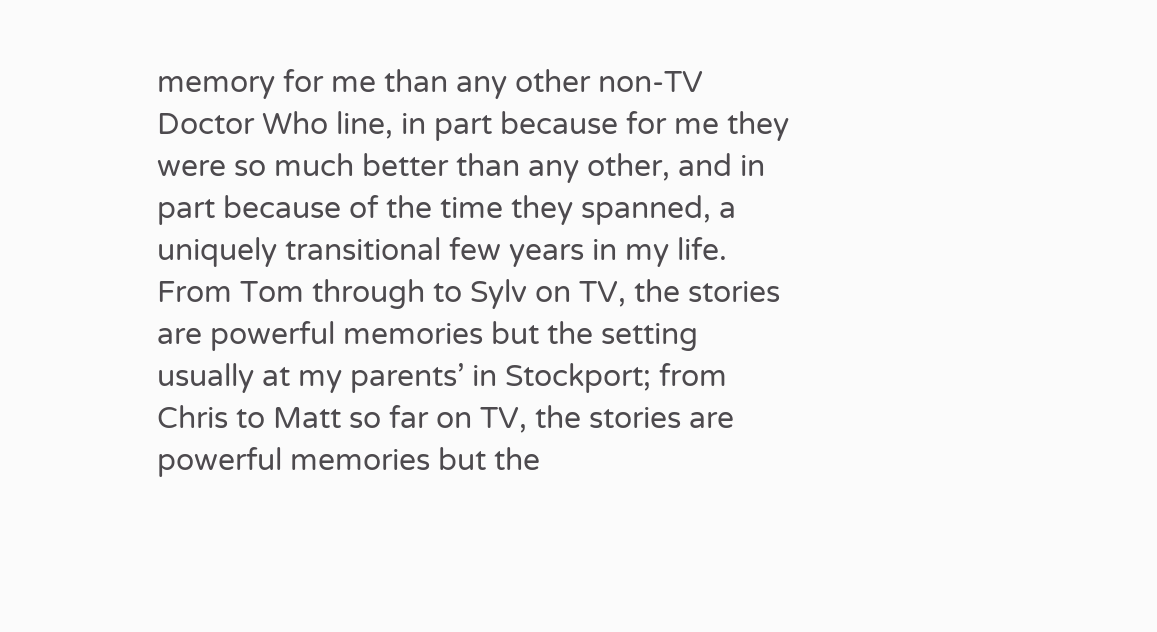memory for me than any other non-TV Doctor Who line, in part because for me they were so much better than any other, and in part because of the time they spanned, a uniquely transitional few years in my life. From Tom through to Sylv on TV, the stories are powerful memories but the setting usually at my parents’ in Stockport; from Chris to Matt so far on TV, the stories are powerful memories but the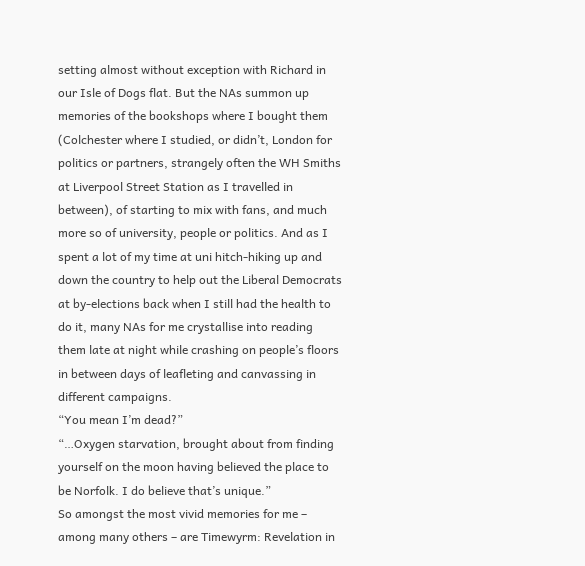setting almost without exception with Richard in our Isle of Dogs flat. But the NAs summon up memories of the bookshops where I bought them (Colchester where I studied, or didn’t, London for politics or partners, strangely often the WH Smiths at Liverpool Street Station as I travelled in between), of starting to mix with fans, and much more so of university, people or politics. And as I spent a lot of my time at uni hitch-hiking up and down the country to help out the Liberal Democrats at by-elections back when I still had the health to do it, many NAs for me crystallise into reading them late at night while crashing on people’s floors in between days of leafleting and canvassing in different campaigns.
“You mean I’m dead?”
“…Oxygen starvation, brought about from finding yourself on the moon having believed the place to be Norfolk. I do believe that’s unique.”
So amongst the most vivid memories for me – among many others – are Timewyrm: Revelation in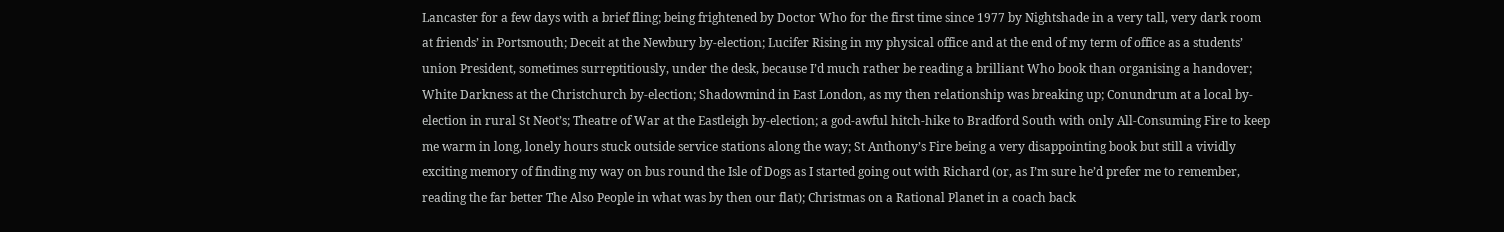Lancaster for a few days with a brief fling; being frightened by Doctor Who for the first time since 1977 by Nightshade in a very tall, very dark room at friends’ in Portsmouth; Deceit at the Newbury by-election; Lucifer Rising in my physical office and at the end of my term of office as a students’ union President, sometimes surreptitiously, under the desk, because I’d much rather be reading a brilliant Who book than organising a handover; White Darkness at the Christchurch by-election; Shadowmind in East London, as my then relationship was breaking up; Conundrum at a local by-election in rural St Neot’s; Theatre of War at the Eastleigh by-election; a god-awful hitch-hike to Bradford South with only All-Consuming Fire to keep me warm in long, lonely hours stuck outside service stations along the way; St Anthony’s Fire being a very disappointing book but still a vividly exciting memory of finding my way on bus round the Isle of Dogs as I started going out with Richard (or, as I’m sure he’d prefer me to remember, reading the far better The Also People in what was by then our flat); Christmas on a Rational Planet in a coach back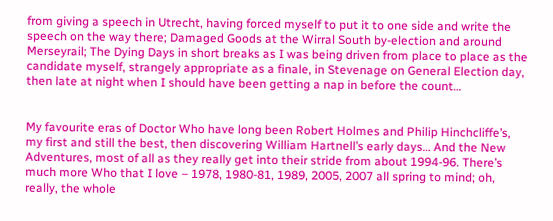from giving a speech in Utrecht, having forced myself to put it to one side and write the speech on the way there; Damaged Goods at the Wirral South by-election and around Merseyrail; The Dying Days in short breaks as I was being driven from place to place as the candidate myself, strangely appropriate as a finale, in Stevenage on General Election day, then late at night when I should have been getting a nap in before the count…


My favourite eras of Doctor Who have long been Robert Holmes and Philip Hinchcliffe’s, my first and still the best, then discovering William Hartnell’s early days… And the New Adventures, most of all as they really get into their stride from about 1994-96. There’s much more Who that I love – 1978, 1980-81, 1989, 2005, 2007 all spring to mind; oh, really, the whole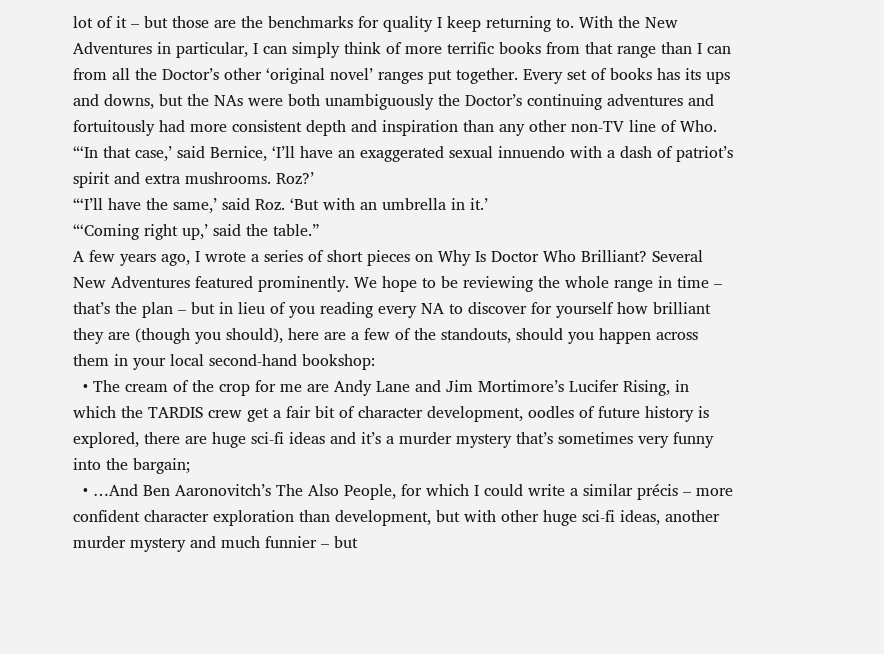lot of it – but those are the benchmarks for quality I keep returning to. With the New Adventures in particular, I can simply think of more terrific books from that range than I can from all the Doctor’s other ‘original novel’ ranges put together. Every set of books has its ups and downs, but the NAs were both unambiguously the Doctor’s continuing adventures and fortuitously had more consistent depth and inspiration than any other non-TV line of Who.
“‘In that case,’ said Bernice, ‘I’ll have an exaggerated sexual innuendo with a dash of patriot’s spirit and extra mushrooms. Roz?’
“‘I’ll have the same,’ said Roz. ‘But with an umbrella in it.’
“‘Coming right up,’ said the table.”
A few years ago, I wrote a series of short pieces on Why Is Doctor Who Brilliant? Several New Adventures featured prominently. We hope to be reviewing the whole range in time – that’s the plan – but in lieu of you reading every NA to discover for yourself how brilliant they are (though you should), here are a few of the standouts, should you happen across them in your local second-hand bookshop:
  • The cream of the crop for me are Andy Lane and Jim Mortimore’s Lucifer Rising, in which the TARDIS crew get a fair bit of character development, oodles of future history is explored, there are huge sci-fi ideas and it’s a murder mystery that’s sometimes very funny into the bargain;
  • …And Ben Aaronovitch’s The Also People, for which I could write a similar précis – more confident character exploration than development, but with other huge sci-fi ideas, another murder mystery and much funnier – but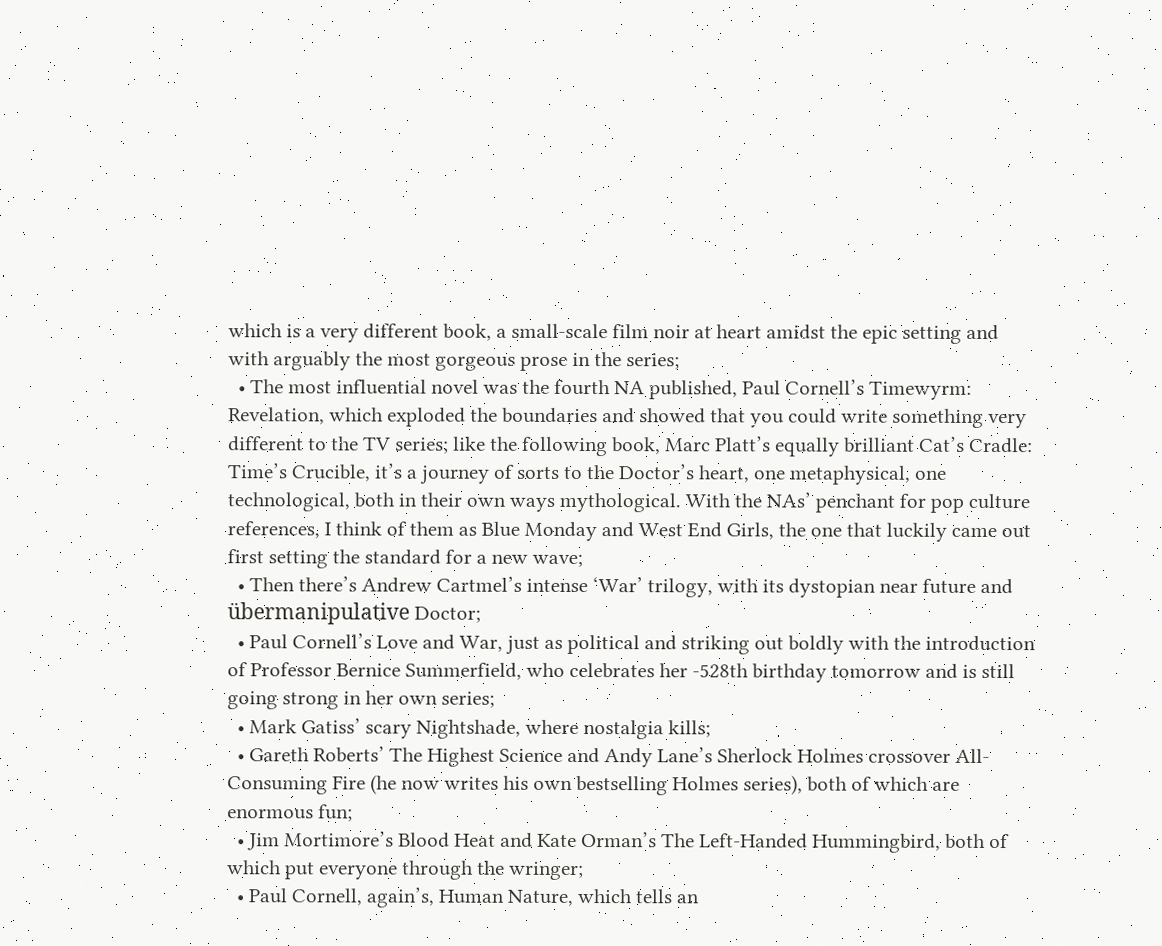which is a very different book, a small-scale film noir at heart amidst the epic setting and with arguably the most gorgeous prose in the series;
  • The most influential novel was the fourth NA published, Paul Cornell’s Timewyrm: Revelation, which exploded the boundaries and showed that you could write something very different to the TV series; like the following book, Marc Platt’s equally brilliant Cat’s Cradle: Time’s Crucible, it’s a journey of sorts to the Doctor’s heart, one metaphysical, one technological, both in their own ways mythological. With the NAs’ penchant for pop culture references, I think of them as Blue Monday and West End Girls, the one that luckily came out first setting the standard for a new wave;
  • Then there’s Andrew Cartmel’s intense ‘War’ trilogy, with its dystopian near future and übermanipulative Doctor;
  • Paul Cornell’s Love and War, just as political and striking out boldly with the introduction of Professor Bernice Summerfield, who celebrates her -528th birthday tomorrow and is still going strong in her own series;
  • Mark Gatiss’ scary Nightshade, where nostalgia kills;
  • Gareth Roberts’ The Highest Science and Andy Lane’s Sherlock Holmes crossover All-Consuming Fire (he now writes his own bestselling Holmes series), both of which are enormous fun;
  • Jim Mortimore’s Blood Heat and Kate Orman’s The Left-Handed Hummingbird, both of which put everyone through the wringer;
  • Paul Cornell, again’s, Human Nature, which tells an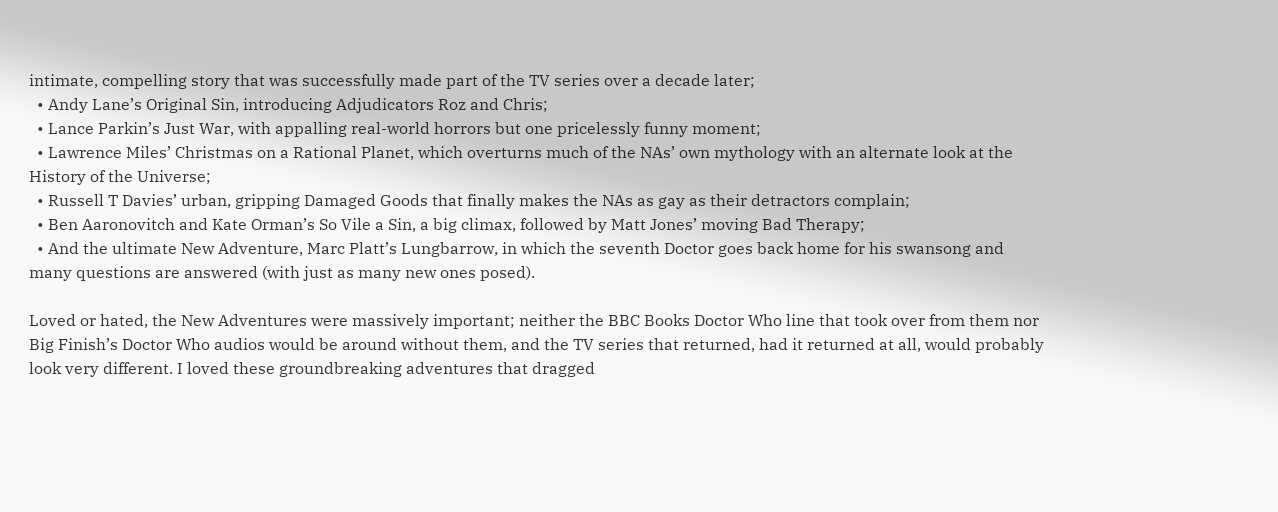intimate, compelling story that was successfully made part of the TV series over a decade later;
  • Andy Lane’s Original Sin, introducing Adjudicators Roz and Chris;
  • Lance Parkin’s Just War, with appalling real-world horrors but one pricelessly funny moment;
  • Lawrence Miles’ Christmas on a Rational Planet, which overturns much of the NAs’ own mythology with an alternate look at the History of the Universe;
  • Russell T Davies’ urban, gripping Damaged Goods that finally makes the NAs as gay as their detractors complain;
  • Ben Aaronovitch and Kate Orman’s So Vile a Sin, a big climax, followed by Matt Jones’ moving Bad Therapy;
  • And the ultimate New Adventure, Marc Platt’s Lungbarrow, in which the seventh Doctor goes back home for his swansong and many questions are answered (with just as many new ones posed).

Loved or hated, the New Adventures were massively important; neither the BBC Books Doctor Who line that took over from them nor Big Finish’s Doctor Who audios would be around without them, and the TV series that returned, had it returned at all, would probably look very different. I loved these groundbreaking adventures that dragged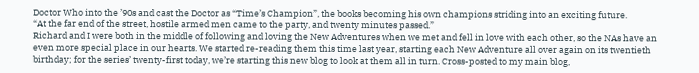Doctor Who into the ’90s and cast the Doctor as “Time’s Champion”, the books becoming his own champions striding into an exciting future.
“At the far end of the street, hostile armed men came to the party, and twenty minutes passed.”
Richard and I were both in the middle of following and loving the New Adventures when we met and fell in love with each other, so the NAs have an even more special place in our hearts. We started re-reading them this time last year, starting each New Adventure all over again on its twentieth birthday; for the series’ twenty-first today, we’re starting this new blog to look at them all in turn. Cross-posted to my main blog,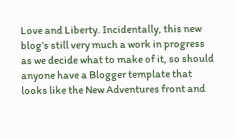Love and Liberty. Incidentally, this new blog’s still very much a work in progress as we decide what to make of it, so should anyone have a Blogger template that looks like the New Adventures front and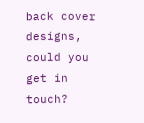back cover designs, could you get in touch?